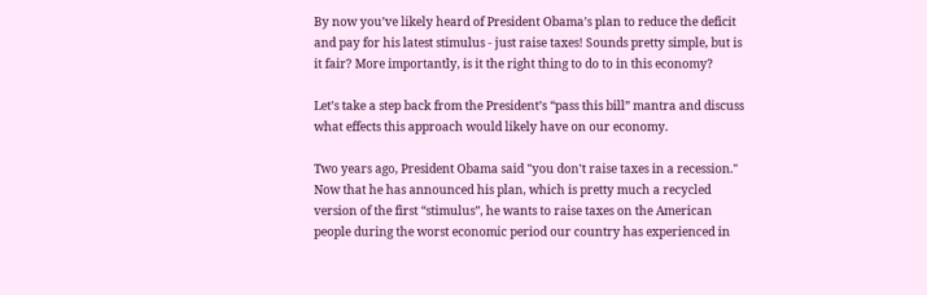By now you’ve likely heard of President Obama’s plan to reduce the deficit and pay for his latest stimulus - just raise taxes! Sounds pretty simple, but is it fair? More importantly, is it the right thing to do to in this economy?

Let’s take a step back from the President’s “pass this bill” mantra and discuss what effects this approach would likely have on our economy.

Two years ago, President Obama said "you don't raise taxes in a recession." Now that he has announced his plan, which is pretty much a recycled version of the first “stimulus”, he wants to raise taxes on the American people during the worst economic period our country has experienced in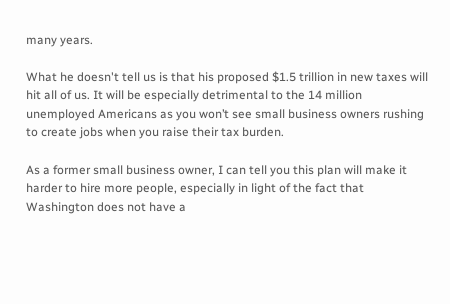many years.

What he doesn't tell us is that his proposed $1.5 trillion in new taxes will hit all of us. It will be especially detrimental to the 14 million unemployed Americans as you won’t see small business owners rushing to create jobs when you raise their tax burden.

As a former small business owner, I can tell you this plan will make it harder to hire more people, especially in light of the fact that Washington does not have a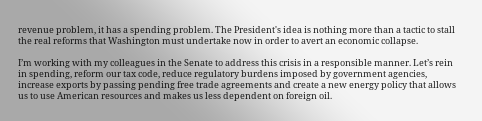revenue problem, it has a spending problem. The President's idea is nothing more than a tactic to stall the real reforms that Washington must undertake now in order to avert an economic collapse.

I’m working with my colleagues in the Senate to address this crisis in a responsible manner. Let’s rein in spending, reform our tax code, reduce regulatory burdens imposed by government agencies, increase exports by passing pending free trade agreements and create a new energy policy that allows us to use American resources and makes us less dependent on foreign oil.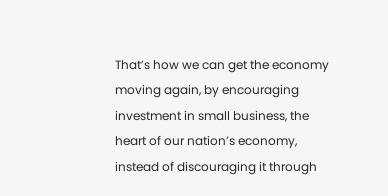That’s how we can get the economy moving again, by encouraging investment in small business, the heart of our nation’s economy, instead of discouraging it through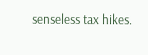senseless tax hikes.